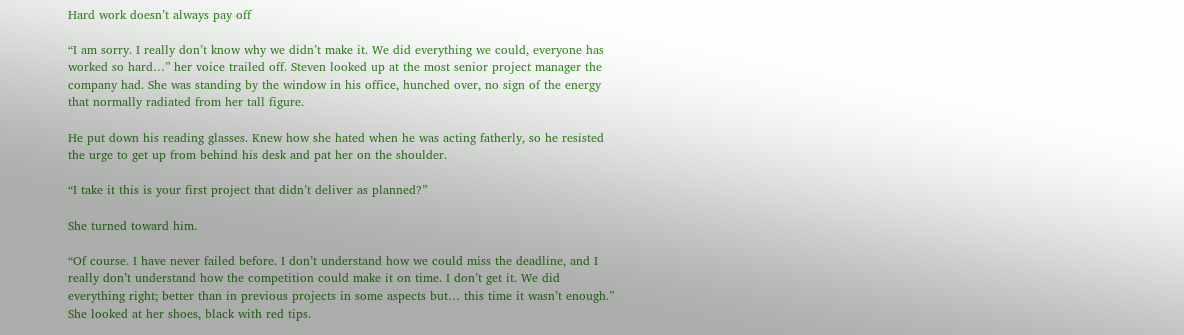Hard work doesn’t always pay off

“I am sorry. I really don’t know why we didn’t make it. We did everything we could, everyone has worked so hard…” her voice trailed off. Steven looked up at the most senior project manager the company had. She was standing by the window in his office, hunched over, no sign of the energy that normally radiated from her tall figure.

He put down his reading glasses. Knew how she hated when he was acting fatherly, so he resisted the urge to get up from behind his desk and pat her on the shoulder.

“I take it this is your first project that didn’t deliver as planned?”

She turned toward him.

“Of course. I have never failed before. I don’t understand how we could miss the deadline, and I really don’t understand how the competition could make it on time. I don’t get it. We did everything right; better than in previous projects in some aspects but… this time it wasn’t enough.” She looked at her shoes, black with red tips.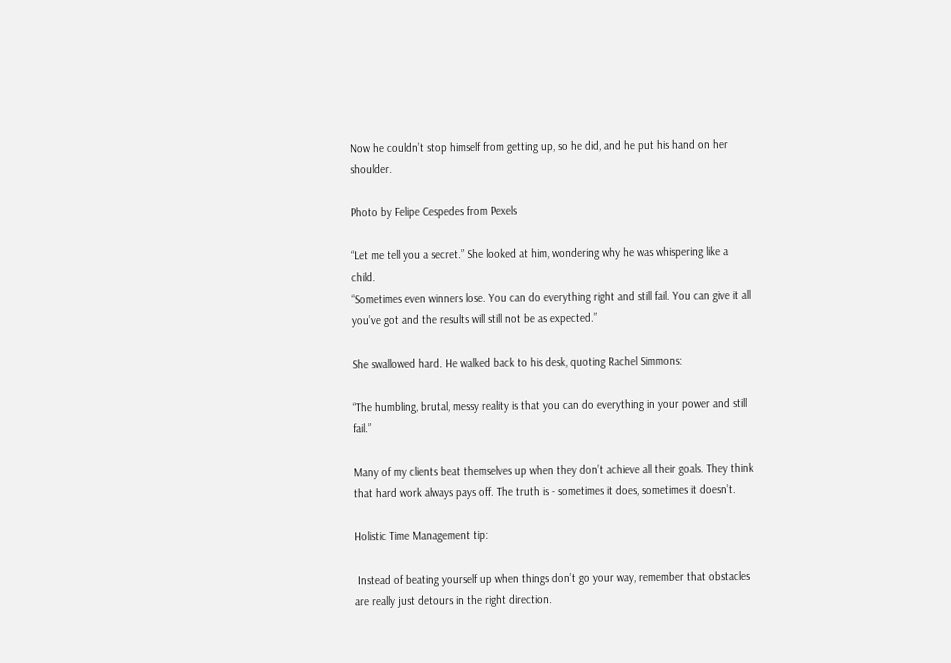Now he couldn’t stop himself from getting up, so he did, and he put his hand on her shoulder.

Photo by Felipe Cespedes from Pexels

“Let me tell you a secret.” She looked at him, wondering why he was whispering like a child.
“Sometimes even winners lose. You can do everything right and still fail. You can give it all you’ve got and the results will still not be as expected.”

She swallowed hard. He walked back to his desk, quoting Rachel Simmons:

“The humbling, brutal, messy reality is that you can do everything in your power and still fail.”

Many of my clients beat themselves up when they don’t achieve all their goals. They think that hard work always pays off. The truth is - sometimes it does, sometimes it doesn’t.

Holistic Time Management tip:

 Instead of beating yourself up when things don’t go your way, remember that obstacles are really just detours in the right direction.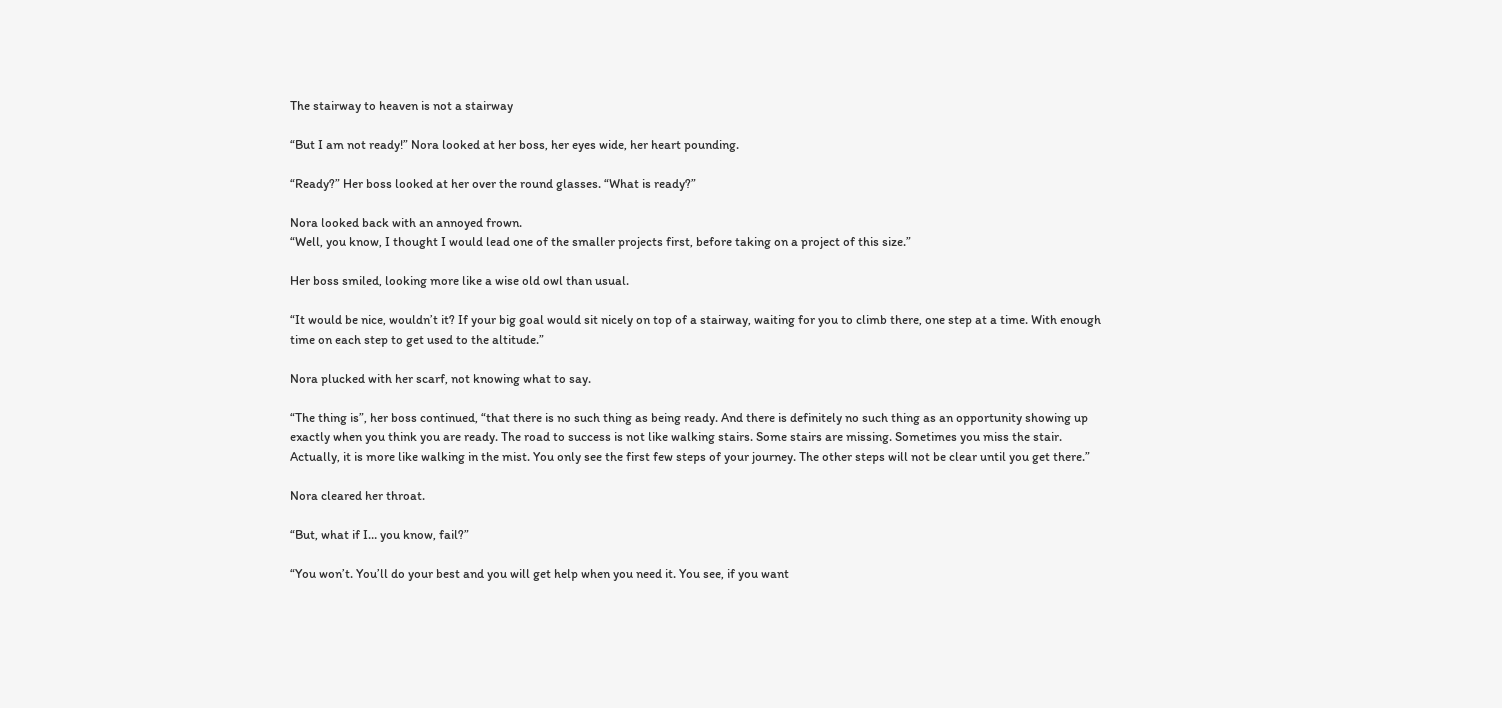The stairway to heaven is not a stairway

“But I am not ready!” Nora looked at her boss, her eyes wide, her heart pounding.

“Ready?” Her boss looked at her over the round glasses. “What is ready?”

Nora looked back with an annoyed frown.
“Well, you know, I thought I would lead one of the smaller projects first, before taking on a project of this size.”

Her boss smiled, looking more like a wise old owl than usual.

“It would be nice, wouldn’t it? If your big goal would sit nicely on top of a stairway, waiting for you to climb there, one step at a time. With enough time on each step to get used to the altitude.”

Nora plucked with her scarf, not knowing what to say.

“The thing is”, her boss continued, “that there is no such thing as being ready. And there is definitely no such thing as an opportunity showing up exactly when you think you are ready. The road to success is not like walking stairs. Some stairs are missing. Sometimes you miss the stair. Actually, it is more like walking in the mist. You only see the first few steps of your journey. The other steps will not be clear until you get there.”

Nora cleared her throat.

“But, what if I… you know, fail?”

“You won’t. You’ll do your best and you will get help when you need it. You see, if you want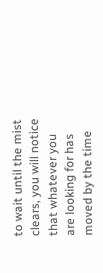to wait until the mist clears, you will notice that whatever you are looking for has moved by the time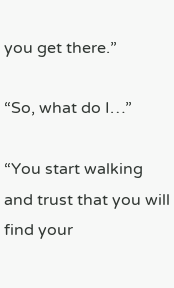you get there.”

“So, what do I…”

“You start walking and trust that you will find your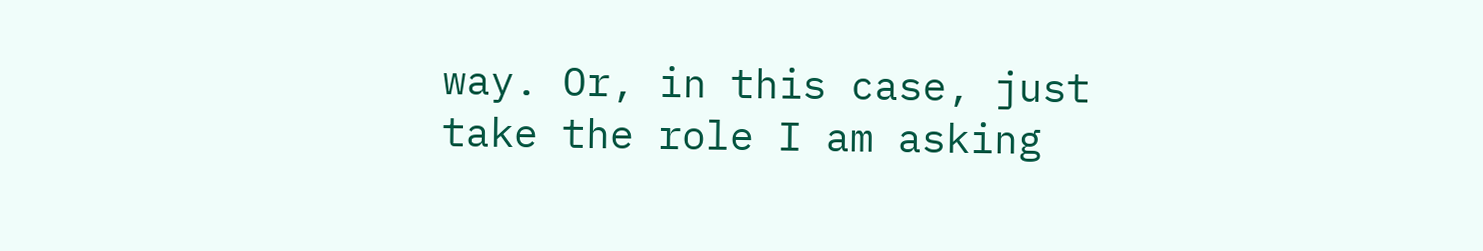way. Or, in this case, just take the role I am asking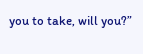you to take, will you?”